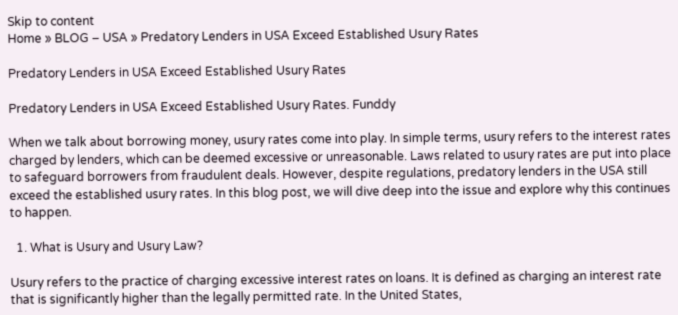Skip to content
Home » BLOG – USA » Predatory Lenders in USA Exceed Established Usury Rates

Predatory Lenders in USA Exceed Established Usury Rates

Predatory Lenders in USA Exceed Established Usury Rates. Funddy

When we talk about borrowing money, usury rates come into play. In simple terms, usury refers to the interest rates charged by lenders, which can be deemed excessive or unreasonable. Laws related to usury rates are put into place to safeguard borrowers from fraudulent deals. However, despite regulations, predatory lenders in the USA still exceed the established usury rates. In this blog post, we will dive deep into the issue and explore why this continues to happen.

  1. What is Usury and Usury Law?

Usury refers to the practice of charging excessive interest rates on loans. It is defined as charging an interest rate that is significantly higher than the legally permitted rate. In the United States,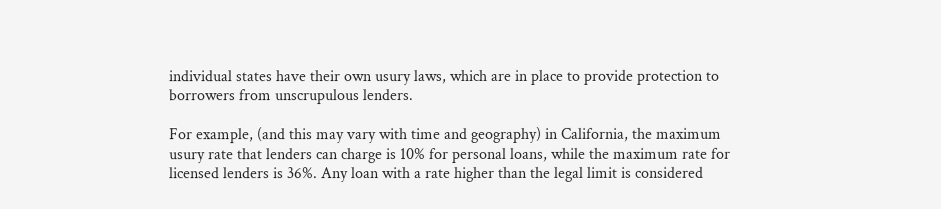individual states have their own usury laws, which are in place to provide protection to borrowers from unscrupulous lenders.

For example, (and this may vary with time and geography) in California, the maximum usury rate that lenders can charge is 10% for personal loans, while the maximum rate for licensed lenders is 36%. Any loan with a rate higher than the legal limit is considered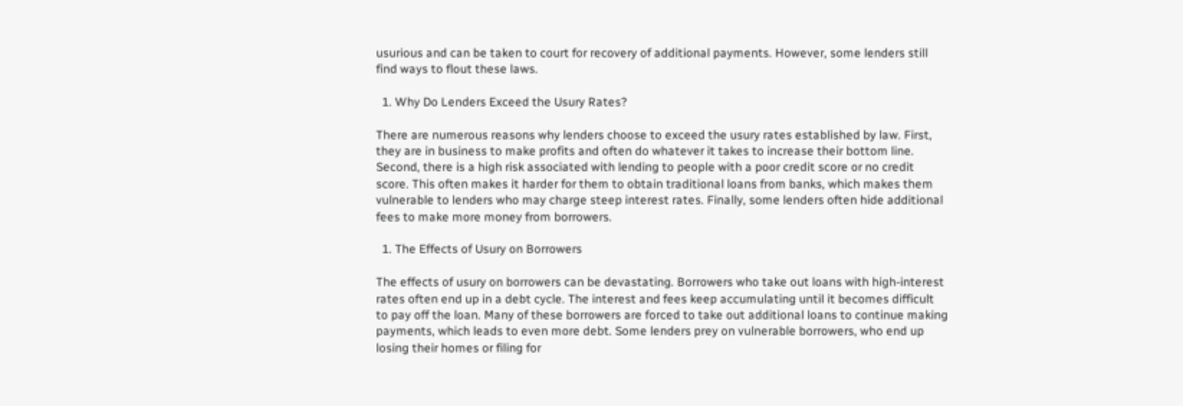usurious and can be taken to court for recovery of additional payments. However, some lenders still find ways to flout these laws.

  1. Why Do Lenders Exceed the Usury Rates?

There are numerous reasons why lenders choose to exceed the usury rates established by law. First, they are in business to make profits and often do whatever it takes to increase their bottom line. Second, there is a high risk associated with lending to people with a poor credit score or no credit score. This often makes it harder for them to obtain traditional loans from banks, which makes them vulnerable to lenders who may charge steep interest rates. Finally, some lenders often hide additional fees to make more money from borrowers.

  1. The Effects of Usury on Borrowers

The effects of usury on borrowers can be devastating. Borrowers who take out loans with high-interest rates often end up in a debt cycle. The interest and fees keep accumulating until it becomes difficult to pay off the loan. Many of these borrowers are forced to take out additional loans to continue making payments, which leads to even more debt. Some lenders prey on vulnerable borrowers, who end up losing their homes or filing for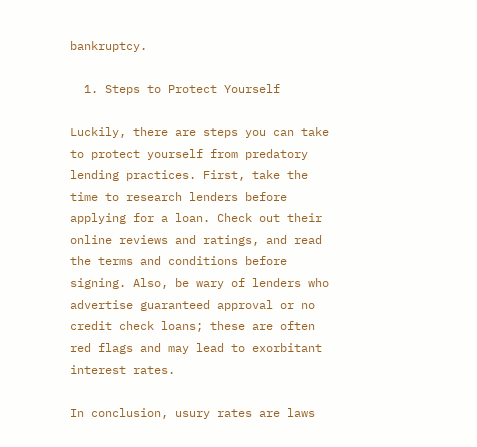bankruptcy.

  1. Steps to Protect Yourself

Luckily, there are steps you can take to protect yourself from predatory lending practices. First, take the time to research lenders before applying for a loan. Check out their online reviews and ratings, and read the terms and conditions before signing. Also, be wary of lenders who advertise guaranteed approval or no credit check loans; these are often red flags and may lead to exorbitant interest rates.

In conclusion, usury rates are laws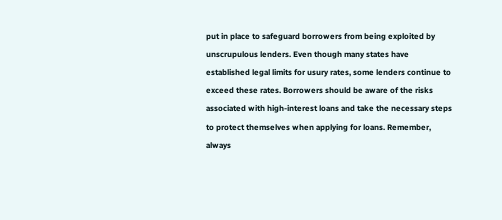put in place to safeguard borrowers from being exploited by unscrupulous lenders. Even though many states have established legal limits for usury rates, some lenders continue to exceed these rates. Borrowers should be aware of the risks associated with high-interest loans and take the necessary steps to protect themselves when applying for loans. Remember, always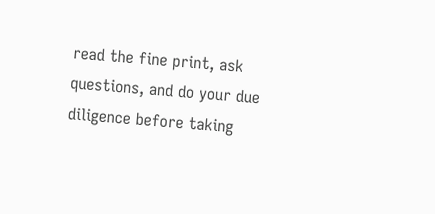read the fine print, ask questions, and do your due diligence before taking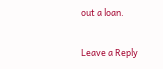out a loan.

Leave a Reply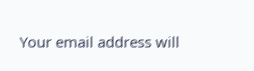Your email address will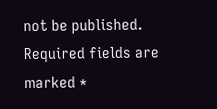not be published. Required fields are marked *